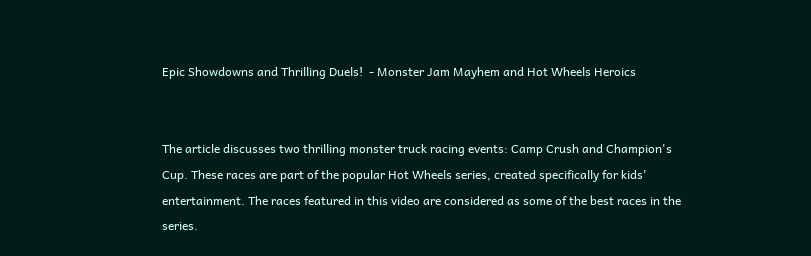Epic Showdowns and Thrilling Duels!  - Monster Jam Mayhem and Hot Wheels Heroics


The article discusses two thrilling monster truck racing events: Camp Crush and Champion's Cup. These races are part of the popular Hot Wheels series, created specifically for kids' entertainment. The races featured in this video are considered as some of the best races in the series.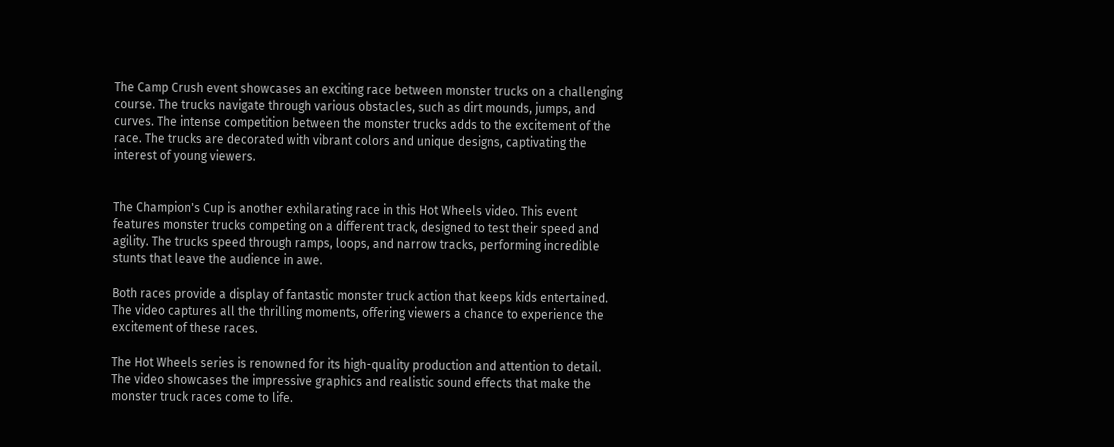The Camp Crush event showcases an exciting race between monster trucks on a challenging course. The trucks navigate through various obstacles, such as dirt mounds, jumps, and curves. The intense competition between the monster trucks adds to the excitement of the race. The trucks are decorated with vibrant colors and unique designs, captivating the interest of young viewers.


The Champion's Cup is another exhilarating race in this Hot Wheels video. This event features monster trucks competing on a different track, designed to test their speed and agility. The trucks speed through ramps, loops, and narrow tracks, performing incredible stunts that leave the audience in awe.

Both races provide a display of fantastic monster truck action that keeps kids entertained. The video captures all the thrilling moments, offering viewers a chance to experience the excitement of these races.

The Hot Wheels series is renowned for its high-quality production and attention to detail. The video showcases the impressive graphics and realistic sound effects that make the monster truck races come to life.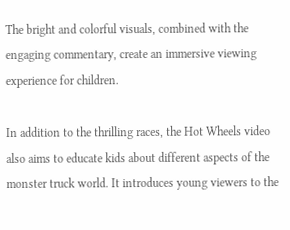The bright and colorful visuals, combined with the engaging commentary, create an immersive viewing experience for children.

In addition to the thrilling races, the Hot Wheels video also aims to educate kids about different aspects of the monster truck world. It introduces young viewers to the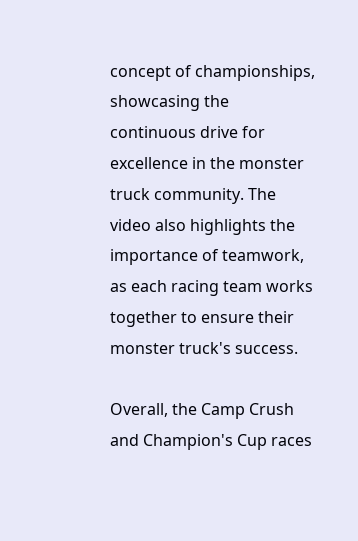concept of championships, showcasing the continuous drive for excellence in the monster truck community. The video also highlights the importance of teamwork, as each racing team works together to ensure their monster truck's success.

Overall, the Camp Crush and Champion's Cup races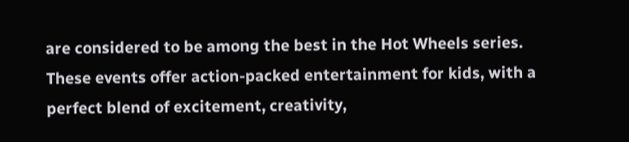are considered to be among the best in the Hot Wheels series. These events offer action-packed entertainment for kids, with a perfect blend of excitement, creativity,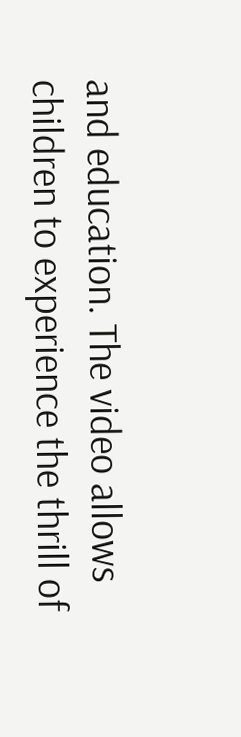and education. The video allows children to experience the thrill of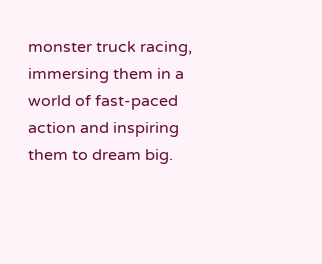monster truck racing, immersing them in a world of fast-paced action and inspiring them to dream big.